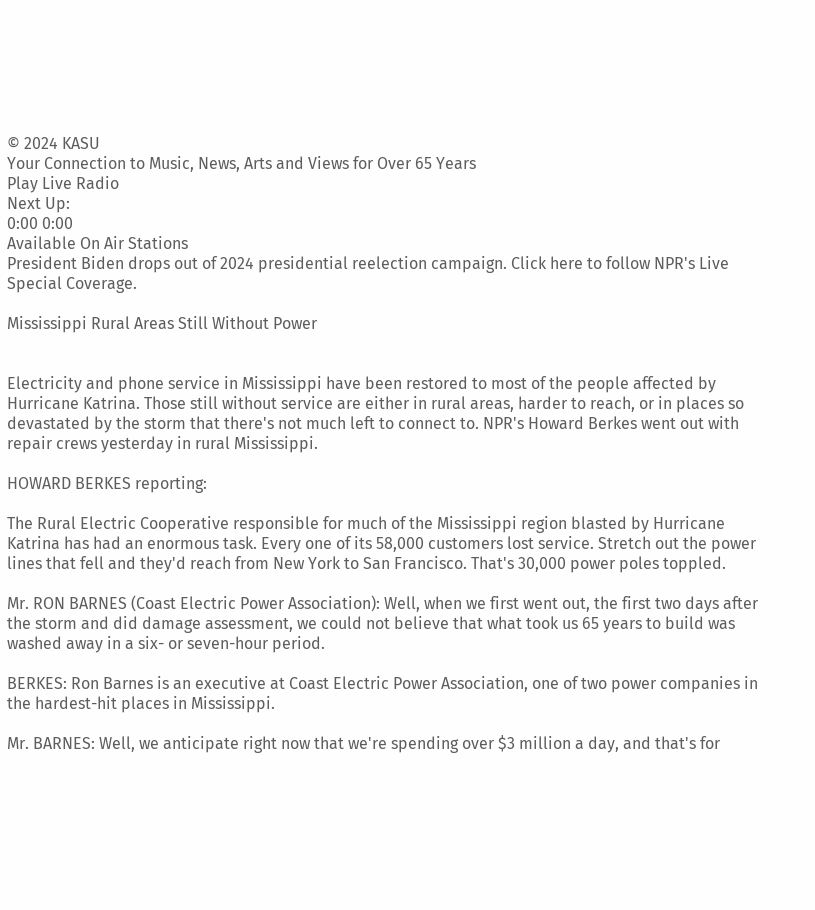© 2024 KASU
Your Connection to Music, News, Arts and Views for Over 65 Years
Play Live Radio
Next Up:
0:00 0:00
Available On Air Stations
President Biden drops out of 2024 presidential reelection campaign. Click here to follow NPR's Live Special Coverage.

Mississippi Rural Areas Still Without Power


Electricity and phone service in Mississippi have been restored to most of the people affected by Hurricane Katrina. Those still without service are either in rural areas, harder to reach, or in places so devastated by the storm that there's not much left to connect to. NPR's Howard Berkes went out with repair crews yesterday in rural Mississippi.

HOWARD BERKES reporting:

The Rural Electric Cooperative responsible for much of the Mississippi region blasted by Hurricane Katrina has had an enormous task. Every one of its 58,000 customers lost service. Stretch out the power lines that fell and they'd reach from New York to San Francisco. That's 30,000 power poles toppled.

Mr. RON BARNES (Coast Electric Power Association): Well, when we first went out, the first two days after the storm and did damage assessment, we could not believe that what took us 65 years to build was washed away in a six- or seven-hour period.

BERKES: Ron Barnes is an executive at Coast Electric Power Association, one of two power companies in the hardest-hit places in Mississippi.

Mr. BARNES: Well, we anticipate right now that we're spending over $3 million a day, and that's for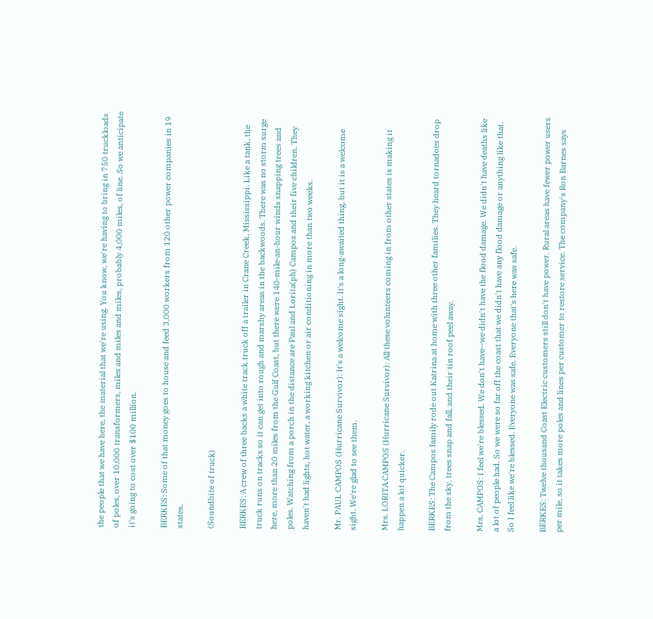the people that we have here, the material that we're using. You know, we're having to bring in 750 truckloads of poles, over 10,000 transformers, miles and miles and miles, probably 4,000 miles, of line. So we anticipate it's going to cost over $100 million.

BERKES: Some of that money goes to house and feed 3,000 workers from 120 other power companies in 19 states.

(Soundbite of truck)

BERKES: A crew of three backs a white track truck off a trailer in Crane Creek, Mississippi. Like a tank, the truck runs on tracks so it can get into rough and marshy areas in the backwoods. There was no storm surge here, more than 20 miles from the Gulf Coast, but there were 140-mile-an-hour winds snapping trees and poles. Watching from a porch in the distance are Paul and Lorita(ph) Campos and their five children. They haven't had lights, hot water, a working kitchen or air conditioning in more than two weeks.

Mr. PAUL CAMPOS (Hurricane Survivor): It's a welcome sight. It's a long-awaited thing, but it is a welcome sight. We're glad to see them.

Mrs. LORITA CAMPOS (Hurricane Survivor): All these volunteers coming in from other states is making it happen a lot quicker.

BERKES: The Campos family rode out Katrina at home with three other families. They heard tornadoes drop from the sky, trees snap and fall, and their tin roof peel away.

Mrs. CAMPOS: I feel we're blessed. We don't have--we didn't have the flood damage. We didn't have deaths like a lot of people had. So we were so far off the coast that we didn't have any flood damage or anything like that. So I feel like we're blessed. Everyone was safe. Everyone that's here was safe.

BERKES: Twelve thousand Coast Electric customers still don't have power. Rural areas have fewer power users per mile, so it takes more poles and lines per customer to restore service. The company's Ron Barnes says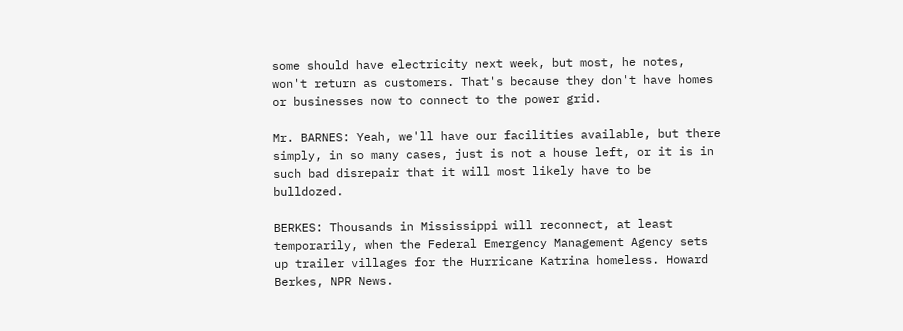some should have electricity next week, but most, he notes, won't return as customers. That's because they don't have homes or businesses now to connect to the power grid.

Mr. BARNES: Yeah, we'll have our facilities available, but there simply, in so many cases, just is not a house left, or it is in such bad disrepair that it will most likely have to be bulldozed.

BERKES: Thousands in Mississippi will reconnect, at least temporarily, when the Federal Emergency Management Agency sets up trailer villages for the Hurricane Katrina homeless. Howard Berkes, NPR News.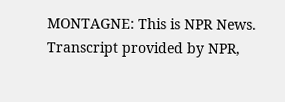MONTAGNE: This is NPR News. Transcript provided by NPR,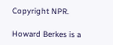Copyright NPR.

Howard Berkes is a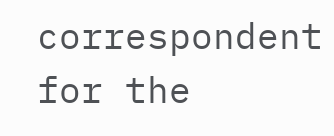correspondent for the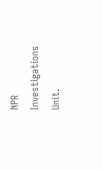NPR Investigations Unit.